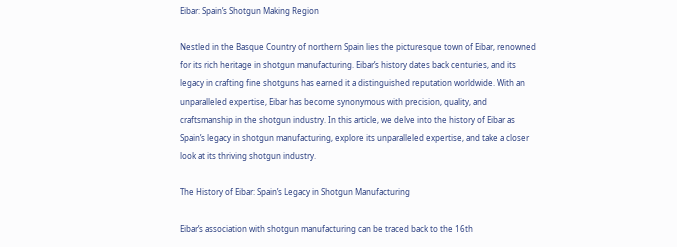Eibar: Spain’s Shotgun Making Region

Nestled in the Basque Country of northern Spain lies the picturesque town of Eibar, renowned for its rich heritage in shotgun manufacturing. Eibar’s history dates back centuries, and its legacy in crafting fine shotguns has earned it a distinguished reputation worldwide. With an unparalleled expertise, Eibar has become synonymous with precision, quality, and craftsmanship in the shotgun industry. In this article, we delve into the history of Eibar as Spain’s legacy in shotgun manufacturing, explore its unparalleled expertise, and take a closer look at its thriving shotgun industry.

The History of Eibar: Spain’s Legacy in Shotgun Manufacturing

Eibar’s association with shotgun manufacturing can be traced back to the 16th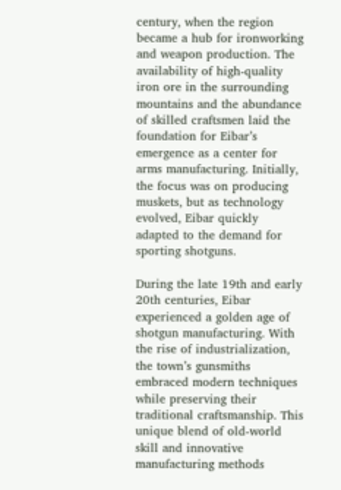century, when the region became a hub for ironworking and weapon production. The availability of high-quality iron ore in the surrounding mountains and the abundance of skilled craftsmen laid the foundation for Eibar’s emergence as a center for arms manufacturing. Initially, the focus was on producing muskets, but as technology evolved, Eibar quickly adapted to the demand for sporting shotguns.

During the late 19th and early 20th centuries, Eibar experienced a golden age of shotgun manufacturing. With the rise of industrialization, the town’s gunsmiths embraced modern techniques while preserving their traditional craftsmanship. This unique blend of old-world skill and innovative manufacturing methods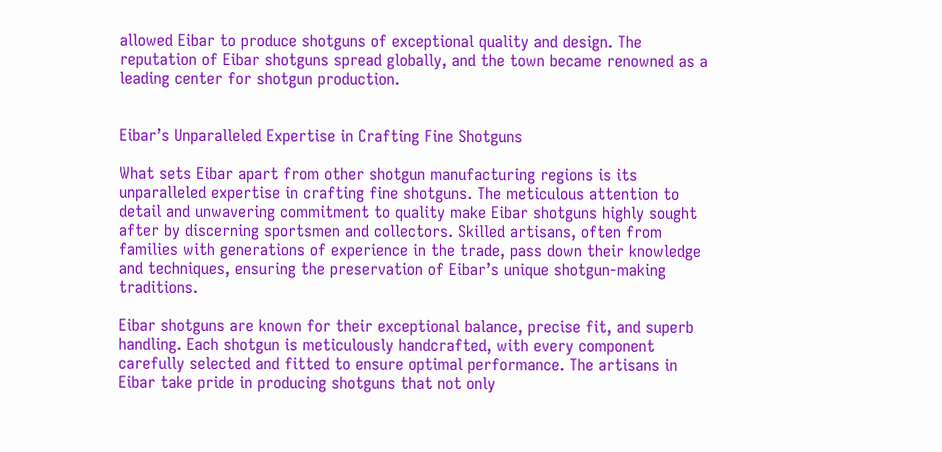allowed Eibar to produce shotguns of exceptional quality and design. The reputation of Eibar shotguns spread globally, and the town became renowned as a leading center for shotgun production.


Eibar’s Unparalleled Expertise in Crafting Fine Shotguns

What sets Eibar apart from other shotgun manufacturing regions is its unparalleled expertise in crafting fine shotguns. The meticulous attention to detail and unwavering commitment to quality make Eibar shotguns highly sought after by discerning sportsmen and collectors. Skilled artisans, often from families with generations of experience in the trade, pass down their knowledge and techniques, ensuring the preservation of Eibar’s unique shotgun-making traditions.

Eibar shotguns are known for their exceptional balance, precise fit, and superb handling. Each shotgun is meticulously handcrafted, with every component carefully selected and fitted to ensure optimal performance. The artisans in Eibar take pride in producing shotguns that not only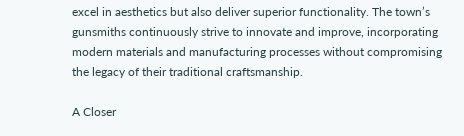excel in aesthetics but also deliver superior functionality. The town’s gunsmiths continuously strive to innovate and improve, incorporating modern materials and manufacturing processes without compromising the legacy of their traditional craftsmanship.

A Closer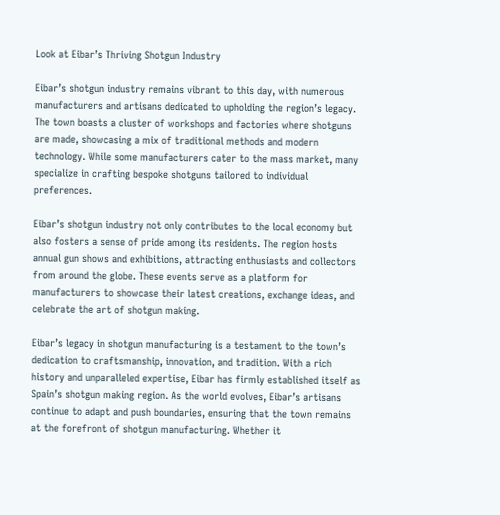Look at Eibar’s Thriving Shotgun Industry

Eibar’s shotgun industry remains vibrant to this day, with numerous manufacturers and artisans dedicated to upholding the region’s legacy. The town boasts a cluster of workshops and factories where shotguns are made, showcasing a mix of traditional methods and modern technology. While some manufacturers cater to the mass market, many specialize in crafting bespoke shotguns tailored to individual preferences.

Eibar’s shotgun industry not only contributes to the local economy but also fosters a sense of pride among its residents. The region hosts annual gun shows and exhibitions, attracting enthusiasts and collectors from around the globe. These events serve as a platform for manufacturers to showcase their latest creations, exchange ideas, and celebrate the art of shotgun making.

Eibar’s legacy in shotgun manufacturing is a testament to the town’s dedication to craftsmanship, innovation, and tradition. With a rich history and unparalleled expertise, Eibar has firmly established itself as Spain’s shotgun making region. As the world evolves, Eibar’s artisans continue to adapt and push boundaries, ensuring that the town remains at the forefront of shotgun manufacturing. Whether it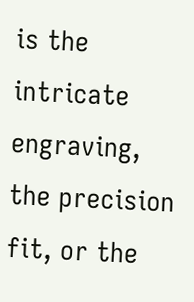is the intricate engraving, the precision fit, or the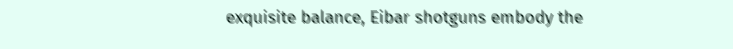exquisite balance, Eibar shotguns embody the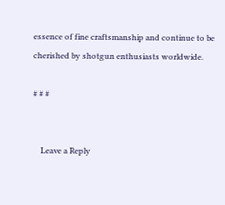essence of fine craftsmanship and continue to be cherished by shotgun enthusiasts worldwide.

# # #


    Leave a Reply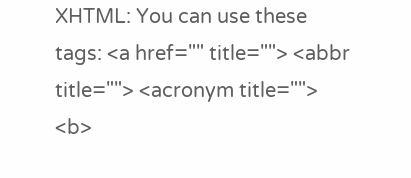XHTML: You can use these tags: <a href="" title=""> <abbr title=""> <acronym title=""> <b>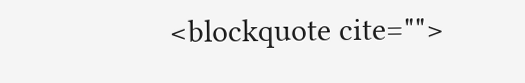<blockquote cite="">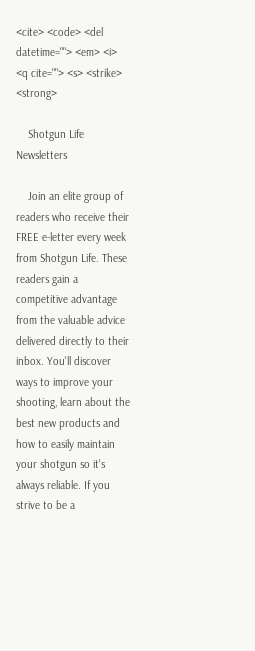<cite> <code> <del datetime=""> <em> <i> <q cite=""> <s> <strike> <strong>

    Shotgun Life Newsletters

    Join an elite group of readers who receive their FREE e-letter every week from Shotgun Life. These readers gain a competitive advantage from the valuable advice delivered directly to their inbox. You'll discover ways to improve your shooting, learn about the best new products and how to easily maintain your shotgun so it's always reliable. If you strive to be a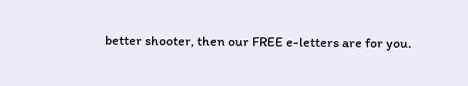better shooter, then our FREE e-letters are for you.